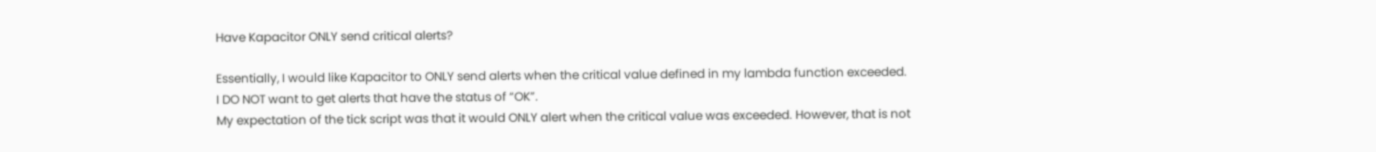Have Kapacitor ONLY send critical alerts?

Essentially, I would like Kapacitor to ONLY send alerts when the critical value defined in my lambda function exceeded.
I DO NOT want to get alerts that have the status of “OK”.
My expectation of the tick script was that it would ONLY alert when the critical value was exceeded. However, that is not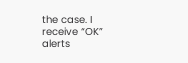the case. I receive “OK” alerts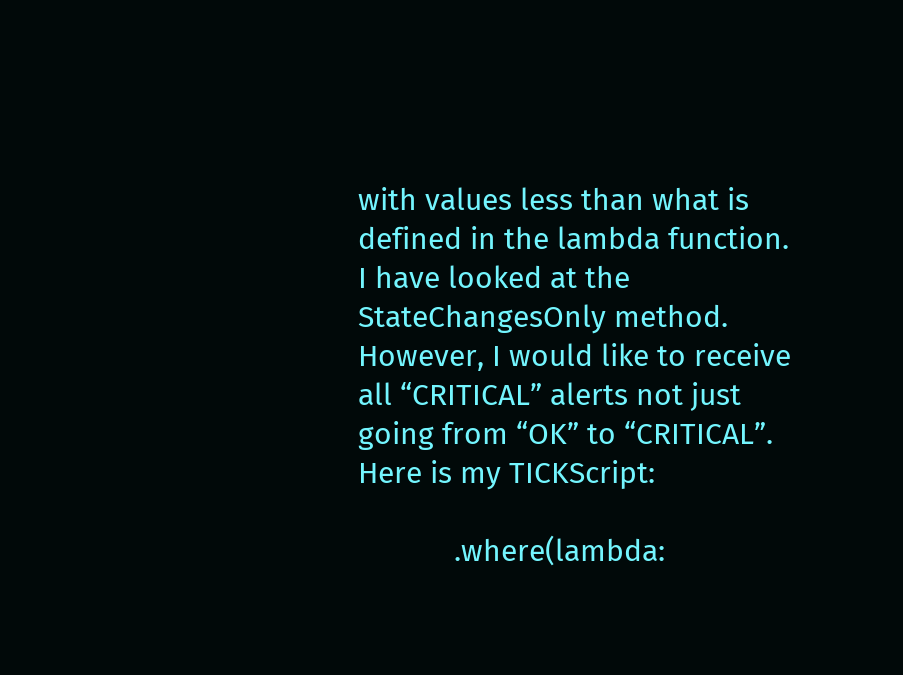with values less than what is defined in the lambda function.
I have looked at the StateChangesOnly method. However, I would like to receive all “CRITICAL” alerts not just going from “OK” to “CRITICAL”.
Here is my TICKScript:

            .where(lambda: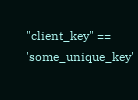"client_key" == 'some_unique_key'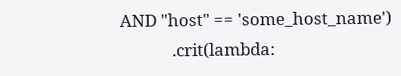AND "host" == 'some_host_name')
             .crit(lambda: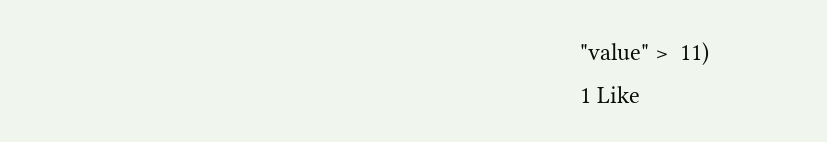"value" >  11)
1 Like